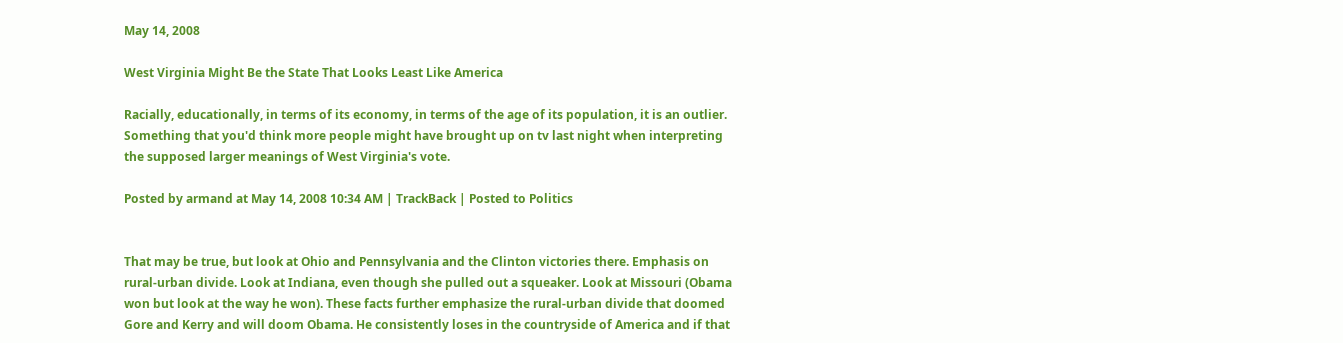May 14, 2008

West Virginia Might Be the State That Looks Least Like America

Racially, educationally, in terms of its economy, in terms of the age of its population, it is an outlier. Something that you'd think more people might have brought up on tv last night when interpreting the supposed larger meanings of West Virginia's vote.

Posted by armand at May 14, 2008 10:34 AM | TrackBack | Posted to Politics


That may be true, but look at Ohio and Pennsylvania and the Clinton victories there. Emphasis on rural-urban divide. Look at Indiana, even though she pulled out a squeaker. Look at Missouri (Obama won but look at the way he won). These facts further emphasize the rural-urban divide that doomed Gore and Kerry and will doom Obama. He consistently loses in the countryside of America and if that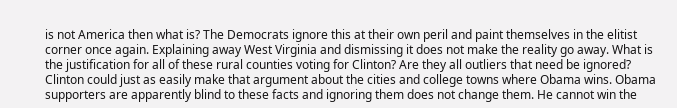is not America then what is? The Democrats ignore this at their own peril and paint themselves in the elitist corner once again. Explaining away West Virginia and dismissing it does not make the reality go away. What is the justification for all of these rural counties voting for Clinton? Are they all outliers that need be ignored? Clinton could just as easily make that argument about the cities and college towns where Obama wins. Obama supporters are apparently blind to these facts and ignoring them does not change them. He cannot win the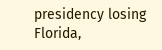presidency losing Florida,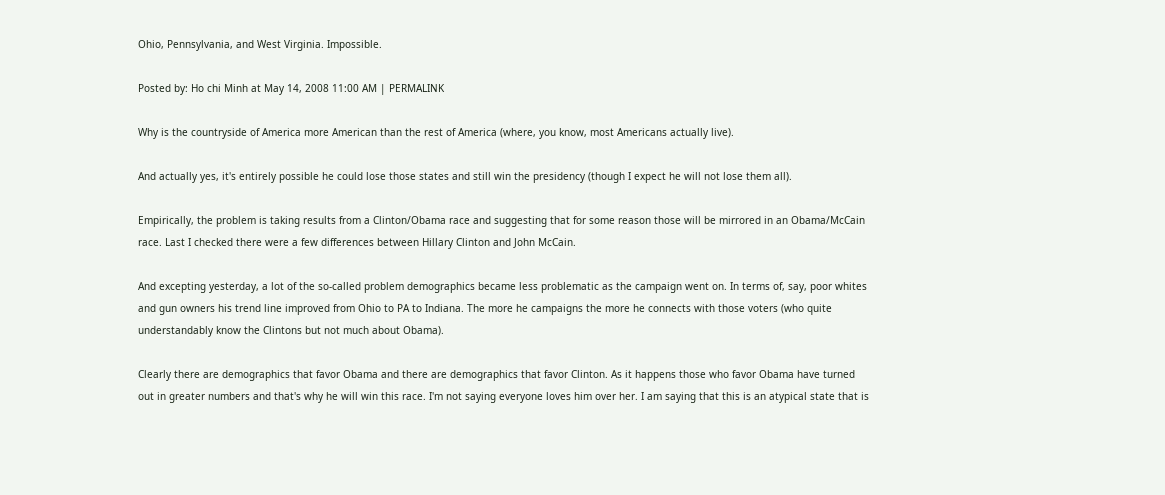Ohio, Pennsylvania, and West Virginia. Impossible.

Posted by: Ho chi Minh at May 14, 2008 11:00 AM | PERMALINK

Why is the countryside of America more American than the rest of America (where, you know, most Americans actually live).

And actually yes, it's entirely possible he could lose those states and still win the presidency (though I expect he will not lose them all).

Empirically, the problem is taking results from a Clinton/Obama race and suggesting that for some reason those will be mirrored in an Obama/McCain race. Last I checked there were a few differences between Hillary Clinton and John McCain.

And excepting yesterday, a lot of the so-called problem demographics became less problematic as the campaign went on. In terms of, say, poor whites and gun owners his trend line improved from Ohio to PA to Indiana. The more he campaigns the more he connects with those voters (who quite understandably know the Clintons but not much about Obama).

Clearly there are demographics that favor Obama and there are demographics that favor Clinton. As it happens those who favor Obama have turned out in greater numbers and that's why he will win this race. I'm not saying everyone loves him over her. I am saying that this is an atypical state that is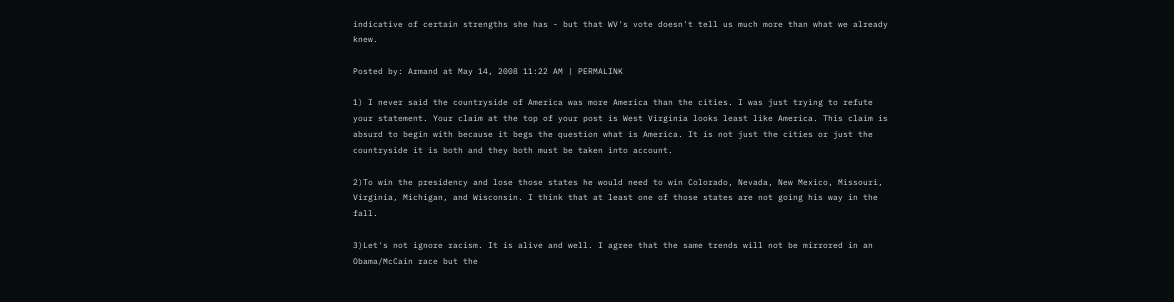indicative of certain strengths she has - but that WV's vote doesn't tell us much more than what we already knew.

Posted by: Armand at May 14, 2008 11:22 AM | PERMALINK

1) I never said the countryside of America was more America than the cities. I was just trying to refute your statement. Your claim at the top of your post is West Virginia looks least like America. This claim is absurd to begin with because it begs the question what is America. It is not just the cities or just the countryside it is both and they both must be taken into account.

2)To win the presidency and lose those states he would need to win Colorado, Nevada, New Mexico, Missouri, Virginia, Michigan, and Wisconsin. I think that at least one of those states are not going his way in the fall.

3)Let's not ignore racism. It is alive and well. I agree that the same trends will not be mirrored in an Obama/McCain race but the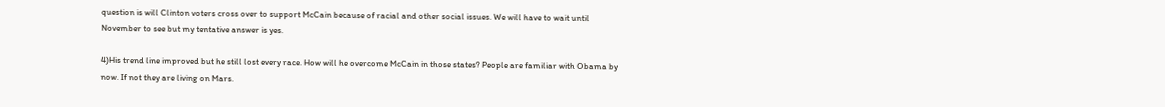question is will Clinton voters cross over to support McCain because of racial and other social issues. We will have to wait until November to see but my tentative answer is yes.

4)His trend line improved but he still lost every race. How will he overcome McCain in those states? People are familiar with Obama by now. If not they are living on Mars.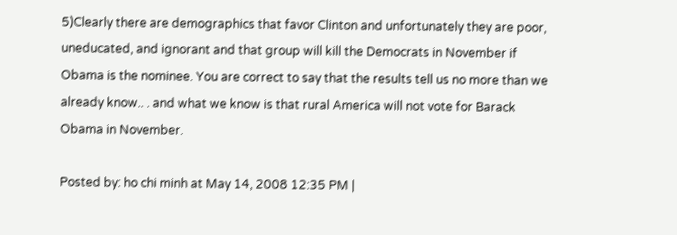5)Clearly there are demographics that favor Clinton and unfortunately they are poor, uneducated, and ignorant and that group will kill the Democrats in November if Obama is the nominee. You are correct to say that the results tell us no more than we already know.. . and what we know is that rural America will not vote for Barack Obama in November.

Posted by: ho chi minh at May 14, 2008 12:35 PM |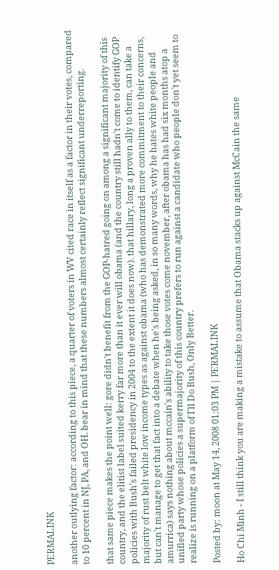PERMALINK

another outlying factor: according to this piece, a quarter of voters in WV cited race in itself as a factor in their votes, compared to 10 percent in NJ, PA, and OH. bear in mind that these numbers almost certainly reflect significant underreporting.

that same piece makes the point well: gore didn't benefit from the GOP-hatred going on among a significant majority of this country, and the elitist label suited kerry far more than it ever will obama (and the country still hadn't come to identify GOP policies with Bush's failed presidency in 2004 to the extent it does now). that hillary, long a proven ally to them, can take a majority of rust belt white low income types as against obama (who has demonstrated more commitment to their concerns, but can't manage to get that fact into a debate when he's being asked, in so many words, why he hates white people and amurrica) says nothing about mccain's ability to take those votes come november, after obama has had six months atop a unified party whose policies a supermajority of this country prefers to run against a candidate who people don't yet seem to realize is running on a platform of I'll Do Bush, Only Better.

Posted by: moon at May 14, 2008 01:03 PM | PERMALINK

Ho Chi Minh - I still think you are making a mistake to assume that Obama stacks up against McCain the same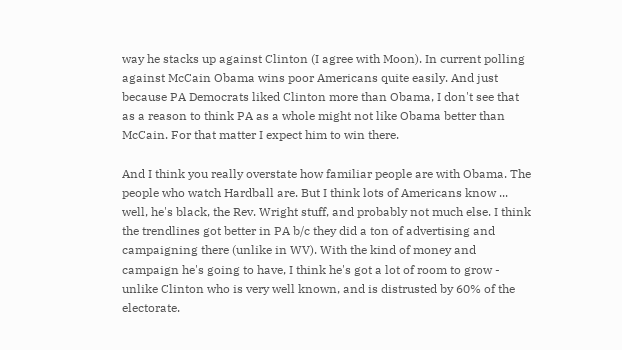way he stacks up against Clinton (I agree with Moon). In current polling against McCain Obama wins poor Americans quite easily. And just because PA Democrats liked Clinton more than Obama, I don't see that as a reason to think PA as a whole might not like Obama better than McCain. For that matter I expect him to win there.

And I think you really overstate how familiar people are with Obama. The people who watch Hardball are. But I think lots of Americans know ... well, he's black, the Rev. Wright stuff, and probably not much else. I think the trendlines got better in PA b/c they did a ton of advertising and campaigning there (unlike in WV). With the kind of money and campaign he's going to have, I think he's got a lot of room to grow - unlike Clinton who is very well known, and is distrusted by 60% of the electorate.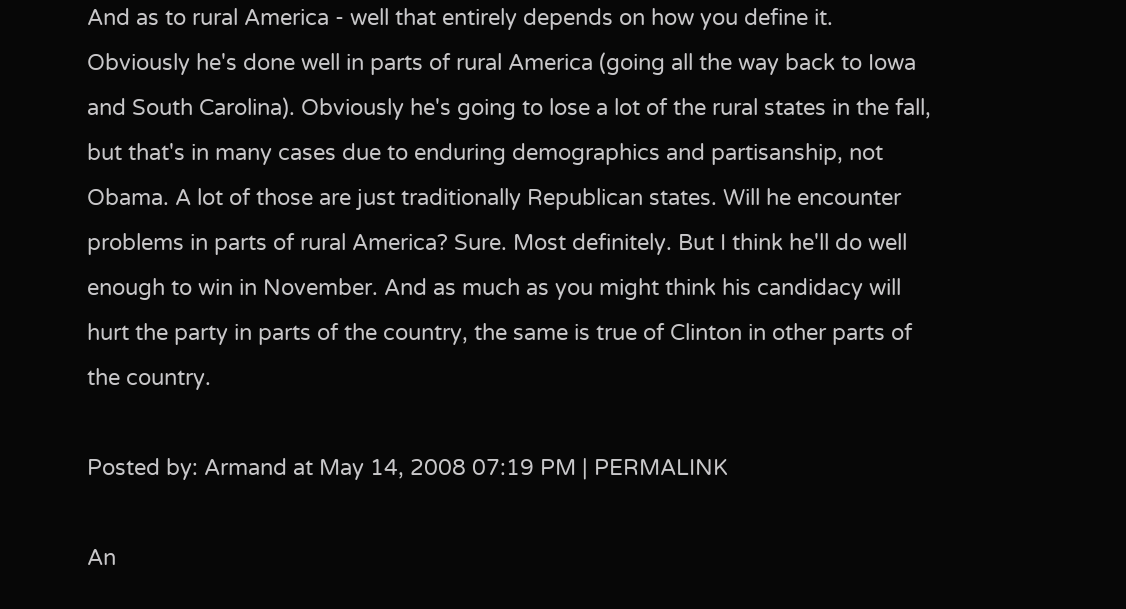And as to rural America - well that entirely depends on how you define it. Obviously he's done well in parts of rural America (going all the way back to Iowa and South Carolina). Obviously he's going to lose a lot of the rural states in the fall, but that's in many cases due to enduring demographics and partisanship, not Obama. A lot of those are just traditionally Republican states. Will he encounter problems in parts of rural America? Sure. Most definitely. But I think he'll do well enough to win in November. And as much as you might think his candidacy will hurt the party in parts of the country, the same is true of Clinton in other parts of the country.

Posted by: Armand at May 14, 2008 07:19 PM | PERMALINK

An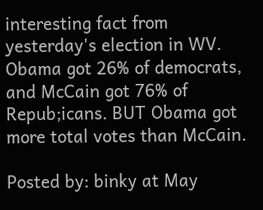interesting fact from yesterday's election in WV. Obama got 26% of democrats, and McCain got 76% of Repub;icans. BUT Obama got more total votes than McCain.

Posted by: binky at May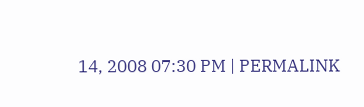14, 2008 07:30 PM | PERMALINK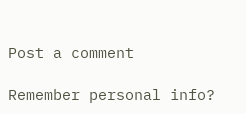Post a comment

Remember personal info?